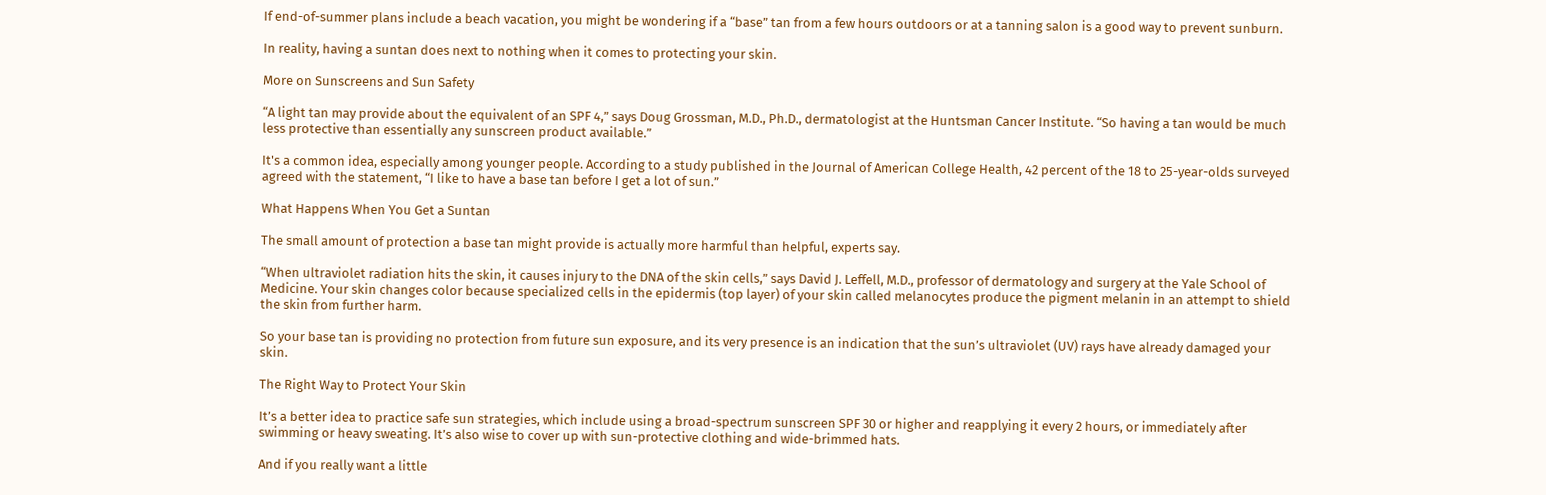If end-of-summer plans include a beach vacation, you might be wondering if a “base” tan from a few hours outdoors or at a tanning salon is a good way to prevent sunburn.

In reality, having a suntan does next to nothing when it comes to protecting your skin.

More on Sunscreens and Sun Safety

“A light tan may provide about the equivalent of an SPF 4,” says Doug Grossman, M.D., Ph.D., dermatologist at the Huntsman Cancer Institute. “So having a tan would be much less protective than essentially any sunscreen product available.”

It's a common idea, especially among younger people. According to a study published in the Journal of American College Health, 42 percent of the 18 to 25-year-olds surveyed agreed with the statement, “I like to have a base tan before I get a lot of sun.”

What Happens When You Get a Suntan

The small amount of protection a base tan might provide is actually more harmful than helpful, experts say.

“When ultraviolet radiation hits the skin, it causes injury to the DNA of the skin cells,” says David J. Leffell, M.D., professor of dermatology and surgery at the Yale School of Medicine. Your skin changes color because specialized cells in the epidermis (top layer) of your skin called melanocytes produce the pigment melanin in an attempt to shield the skin from further harm.

So your base tan is providing no protection from future sun exposure, and its very presence is an indication that the sun’s ultraviolet (UV) rays have already damaged your skin.

The Right Way to Protect Your Skin

It’s a better idea to practice safe sun strategies, which include using a broad-spectrum sunscreen SPF 30 or higher and reapplying it every 2 hours, or immediately after swimming or heavy sweating. It’s also wise to cover up with sun-protective clothing and wide-brimmed hats.

And if you really want a little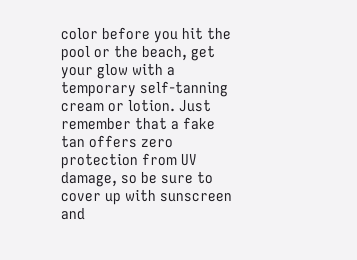color before you hit the pool or the beach, get your glow with a temporary self-tanning cream or lotion. Just remember that a fake tan offers zero protection from UV damage, so be sure to cover up with sunscreen and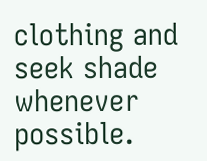clothing and seek shade whenever possible.